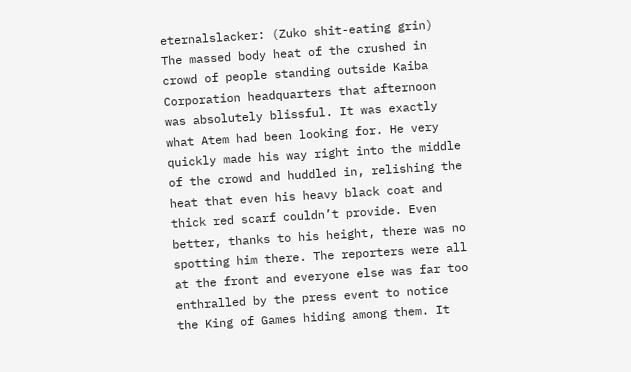eternalslacker: (Zuko shit-eating grin)
The massed body heat of the crushed in crowd of people standing outside Kaiba Corporation headquarters that afternoon was absolutely blissful. It was exactly what Atem had been looking for. He very quickly made his way right into the middle of the crowd and huddled in, relishing the heat that even his heavy black coat and thick red scarf couldn’t provide. Even better, thanks to his height, there was no spotting him there. The reporters were all at the front and everyone else was far too enthralled by the press event to notice the King of Games hiding among them. It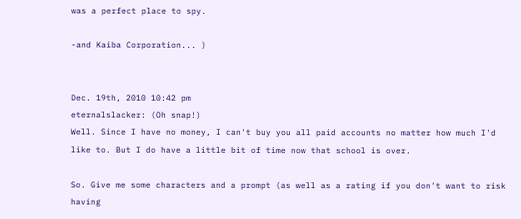was a perfect place to spy.

-and Kaiba Corporation... )


Dec. 19th, 2010 10:42 pm
eternalslacker: (Oh snap!)
Well. Since I have no money, I can't buy you all paid accounts no matter how much I'd like to. But I do have a little bit of time now that school is over.

So. Give me some characters and a prompt (as well as a rating if you don't want to risk having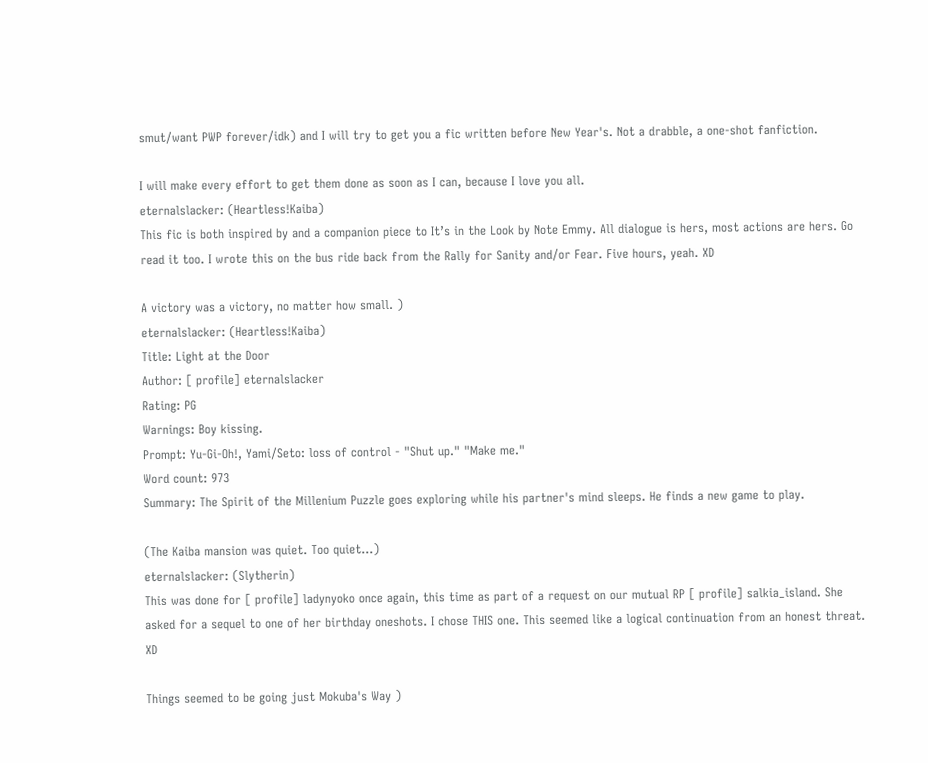smut/want PWP forever/idk) and I will try to get you a fic written before New Year's. Not a drabble, a one-shot fanfiction.

I will make every effort to get them done as soon as I can, because I love you all.
eternalslacker: (Heartless!Kaiba)
This fic is both inspired by and a companion piece to It’s in the Look by Note Emmy. All dialogue is hers, most actions are hers. Go read it too. I wrote this on the bus ride back from the Rally for Sanity and/or Fear. Five hours, yeah. XD

A victory was a victory, no matter how small. )
eternalslacker: (Heartless!Kaiba)
Title: Light at the Door
Author: [ profile] eternalslacker
Rating: PG
Warnings: Boy kissing.
Prompt: Yu-Gi-Oh!, Yami/Seto: loss of control - "Shut up." "Make me."
Word count: 973
Summary: The Spirit of the Millenium Puzzle goes exploring while his partner's mind sleeps. He finds a new game to play.

(The Kaiba mansion was quiet. Too quiet...)
eternalslacker: (Slytherin)
This was done for [ profile] ladynyoko once again, this time as part of a request on our mutual RP [ profile] salkia_island. She asked for a sequel to one of her birthday oneshots. I chose THIS one. This seemed like a logical continuation from an honest threat. XD

Things seemed to be going just Mokuba's Way )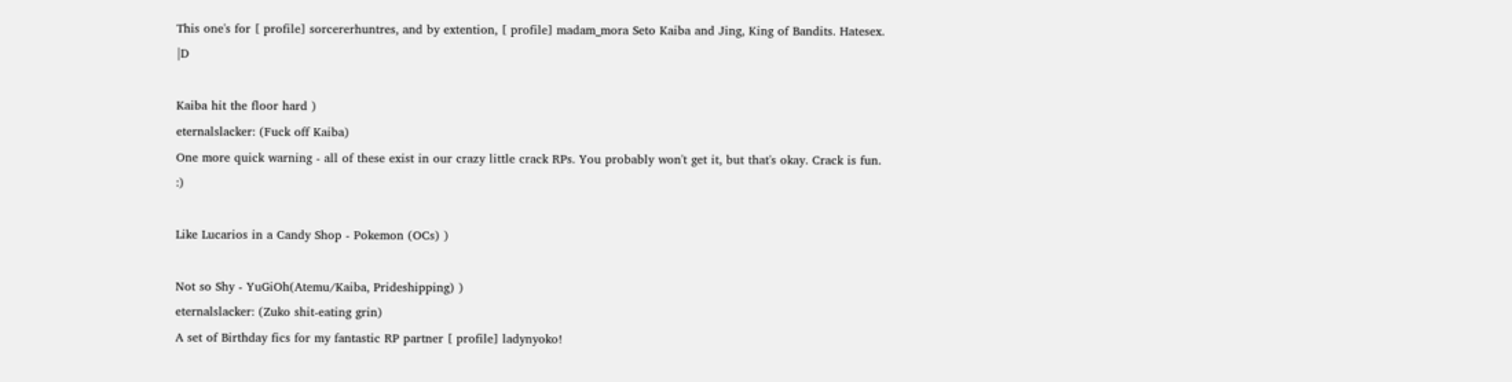This one's for [ profile] sorcererhuntres, and by extention, [ profile] madam_mora Seto Kaiba and Jing, King of Bandits. Hatesex. |D

Kaiba hit the floor hard )
eternalslacker: (Fuck off Kaiba)
One more quick warning - all of these exist in our crazy little crack RPs. You probably won't get it, but that's okay. Crack is fun. :)

Like Lucarios in a Candy Shop - Pokemon (OCs) )

Not so Shy - YuGiOh(Atemu/Kaiba, Prideshipping) )
eternalslacker: (Zuko shit-eating grin)
A set of Birthday fics for my fantastic RP partner [ profile] ladynyoko!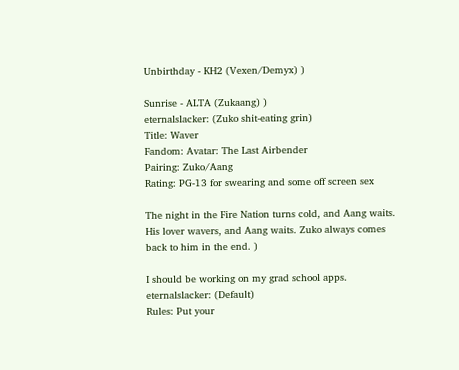Unbirthday - KH2 (Vexen/Demyx) )

Sunrise - ALTA (Zukaang) )
eternalslacker: (Zuko shit-eating grin)
Title: Waver
Fandom: Avatar: The Last Airbender
Pairing: Zuko/Aang
Rating: PG-13 for swearing and some off screen sex

The night in the Fire Nation turns cold, and Aang waits. His lover wavers, and Aang waits. Zuko always comes back to him in the end. )

I should be working on my grad school apps.
eternalslacker: (Default)
Rules: Put your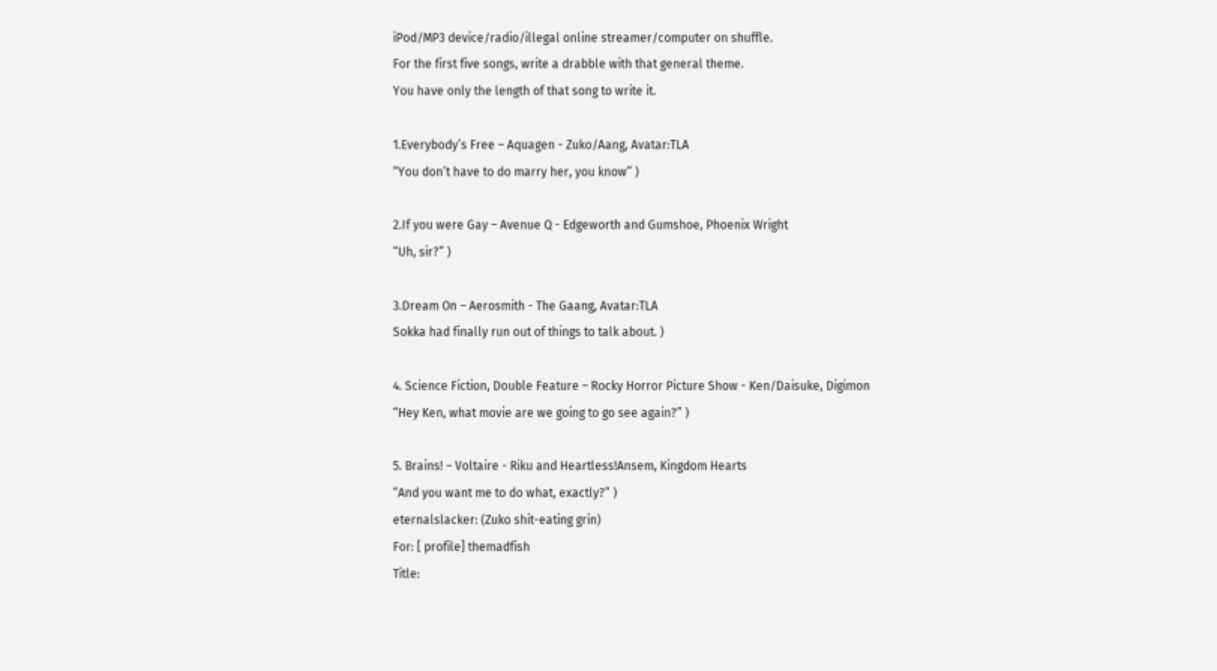iPod/MP3 device/radio/illegal online streamer/computer on shuffle.
For the first five songs, write a drabble with that general theme.
You have only the length of that song to write it.

1.Everybody’s Free – Aquagen - Zuko/Aang, Avatar:TLA
“You don’t have to do marry her, you know” )

2.If you were Gay – Avenue Q - Edgeworth and Gumshoe, Phoenix Wright
“Uh, sir?” )

3.Dream On – Aerosmith - The Gaang, Avatar:TLA
Sokka had finally run out of things to talk about. )

4. Science Fiction, Double Feature – Rocky Horror Picture Show - Ken/Daisuke, Digimon
“Hey Ken, what movie are we going to go see again?” )

5. Brains! – Voltaire - Riku and Heartless!Ansem, Kingdom Hearts
“And you want me to do what, exactly?” )
eternalslacker: (Zuko shit-eating grin)
For: [ profile] themadfish
Title: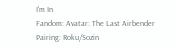I'm In
Fandom: Avatar: The Last Airbender
Pairing: Roku/Sozin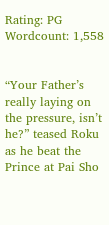Rating: PG
Wordcount: 1,558


“Your Father’s really laying on the pressure, isn’t he?” teased Roku as he beat the Prince at Pai Sho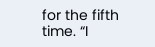for the fifth time. “I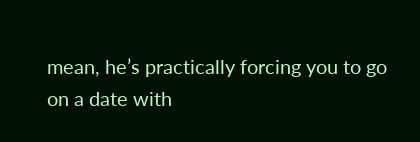mean, he’s practically forcing you to go on a date with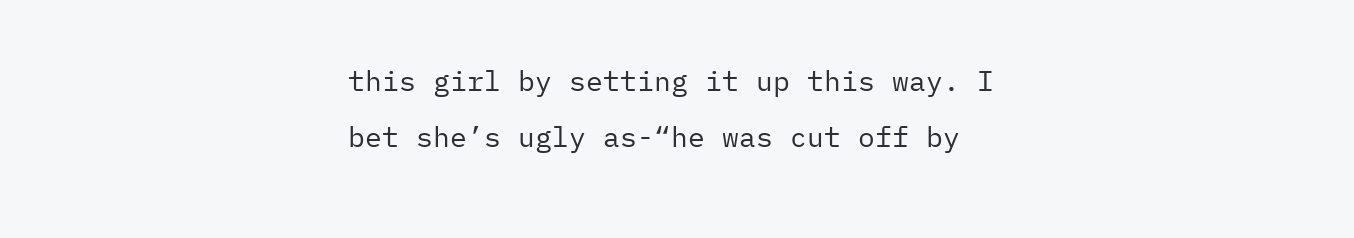this girl by setting it up this way. I bet she’s ugly as-“he was cut off by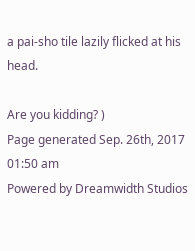a pai-sho tile lazily flicked at his head.

Are you kidding? )
Page generated Sep. 26th, 2017 01:50 am
Powered by Dreamwidth Studios